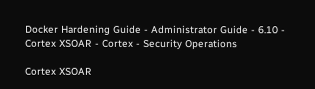Docker Hardening Guide - Administrator Guide - 6.10 - Cortex XSOAR - Cortex - Security Operations

Cortex XSOAR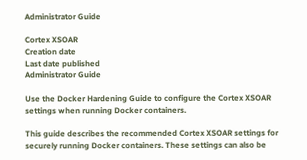Administrator Guide

Cortex XSOAR
Creation date
Last date published
Administrator Guide

Use the Docker Hardening Guide to configure the Cortex XSOAR settings when running Docker containers.

This guide describes the recommended Cortex XSOAR settings for securely running Docker containers. These settings can also be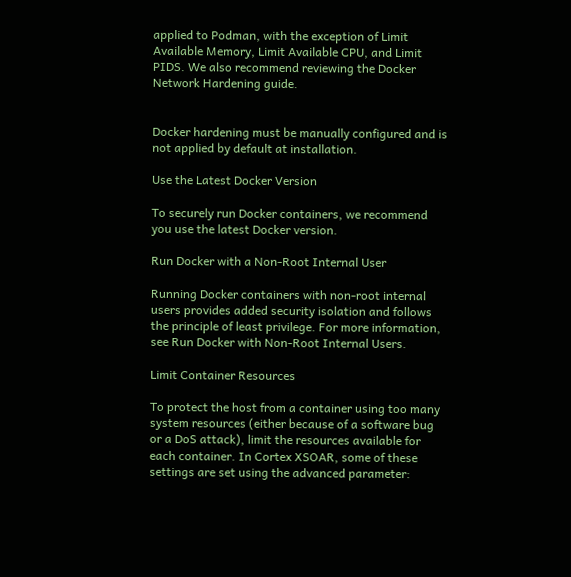applied to Podman, with the exception of Limit Available Memory, Limit Available CPU, and Limit PIDS. We also recommend reviewing the Docker Network Hardening guide.


Docker hardening must be manually configured and is not applied by default at installation.

Use the Latest Docker Version

To securely run Docker containers, we recommend you use the latest Docker version.

Run Docker with a Non-Root Internal User

Running Docker containers with non-root internal users provides added security isolation and follows the principle of least privilege. For more information, see Run Docker with Non-Root Internal Users.

Limit Container Resources

To protect the host from a container using too many system resources (either because of a software bug or a DoS attack), limit the resources available for each container. In Cortex XSOAR, some of these settings are set using the advanced parameter: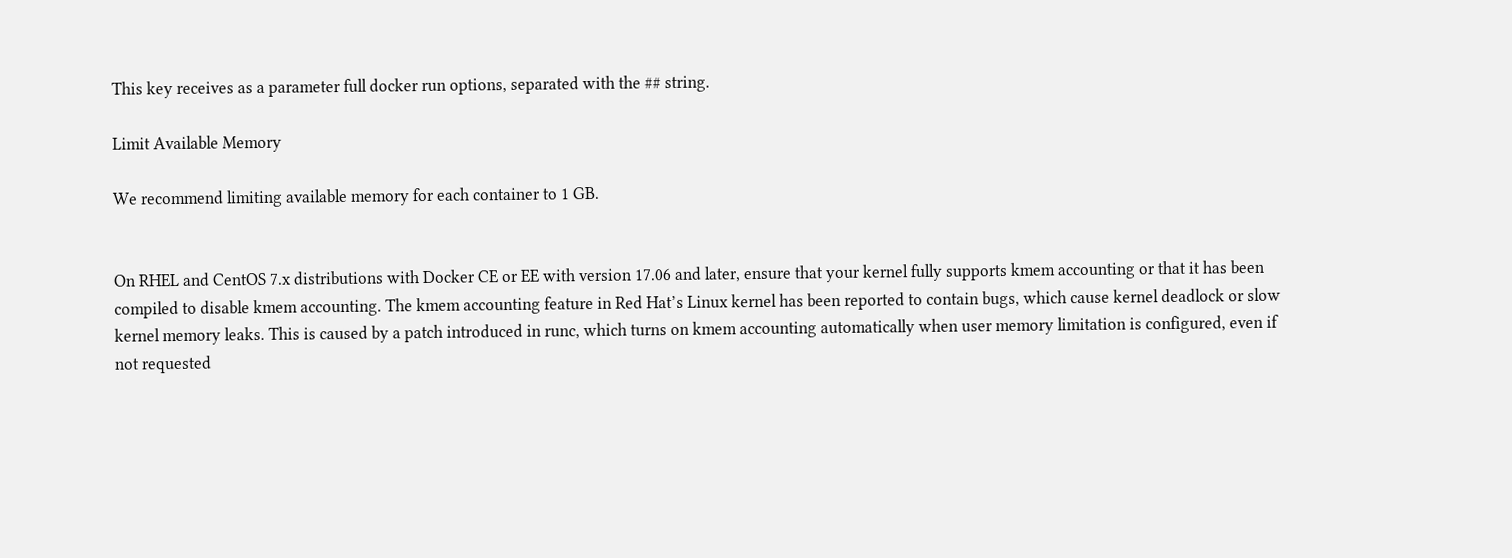This key receives as a parameter full docker run options, separated with the ## string.

Limit Available Memory

We recommend limiting available memory for each container to 1 GB.


On RHEL and CentOS 7.x distributions with Docker CE or EE with version 17.06 and later, ensure that your kernel fully supports kmem accounting or that it has been compiled to disable kmem accounting. The kmem accounting feature in Red Hat’s Linux kernel has been reported to contain bugs, which cause kernel deadlock or slow kernel memory leaks. This is caused by a patch introduced in runc, which turns on kmem accounting automatically when user memory limitation is configured, even if not requested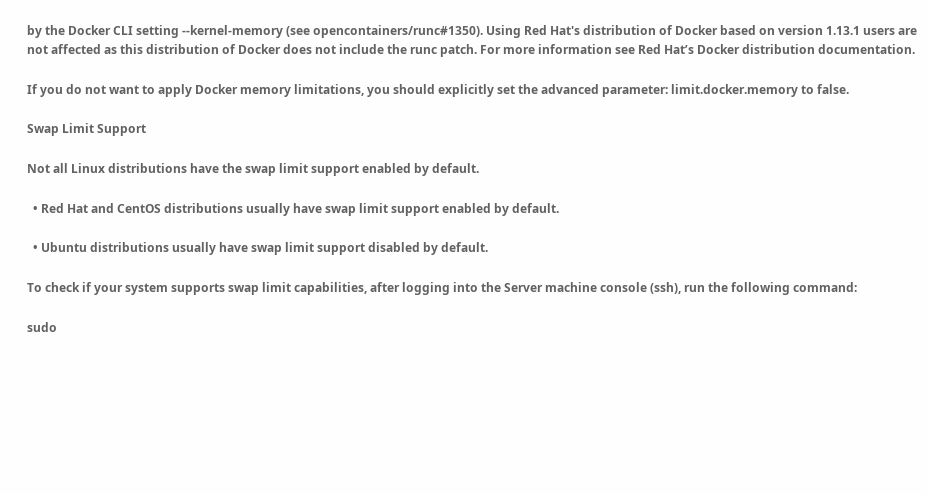by the Docker CLI setting --kernel-memory (see opencontainers/runc#1350). Using Red Hat's distribution of Docker based on version 1.13.1 users are not affected as this distribution of Docker does not include the runc patch. For more information see Red Hat’s Docker distribution documentation.

If you do not want to apply Docker memory limitations, you should explicitly set the advanced parameter: limit.docker.memory to false.

Swap Limit Support

Not all Linux distributions have the swap limit support enabled by default.

  • Red Hat and CentOS distributions usually have swap limit support enabled by default.

  • Ubuntu distributions usually have swap limit support disabled by default.

To check if your system supports swap limit capabilities, after logging into the Server machine console (ssh), run the following command:

sudo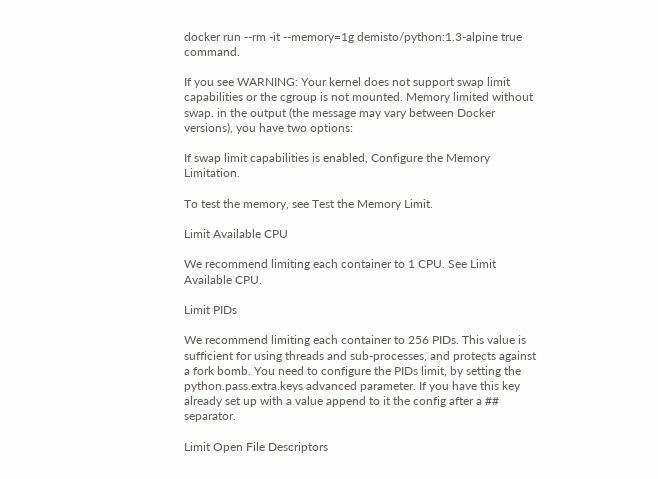docker run --rm -it --memory=1g demisto/python:1.3-alpine true command.

If you see WARNING: Your kernel does not support swap limit capabilities or the cgroup is not mounted. Memory limited without swap. in the output (the message may vary between Docker versions), you have two options:

If swap limit capabilities is enabled, Configure the Memory Limitation.

To test the memory, see Test the Memory Limit.

Limit Available CPU

We recommend limiting each container to 1 CPU. See Limit Available CPU.

Limit PIDs

We recommend limiting each container to 256 PIDs. This value is sufficient for using threads and sub-processes, and protects against a fork bomb. You need to configure the PIDs limit, by setting the python.pass.extra.keys advanced parameter. If you have this key already set up with a value append to it the config after a ## separator.

Limit Open File Descriptors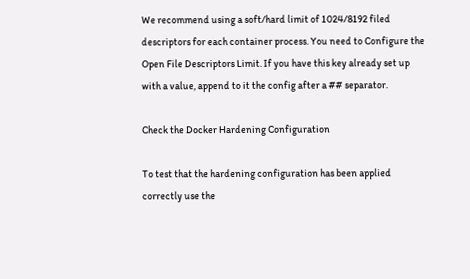We recommend using a soft/hard limit of 1024/8192 filed descriptors for each container process. You need to Configure the Open File Descriptors Limit. If you have this key already set up with a value, append to it the config after a ## separator.

Check the Docker Hardening Configuration

To test that the hardening configuration has been applied correctly use the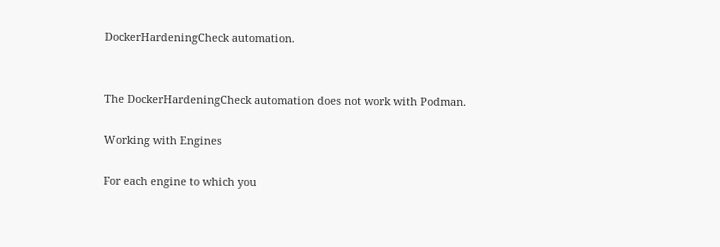DockerHardeningCheck automation.


The DockerHardeningCheck automation does not work with Podman.

Working with Engines

For each engine to which you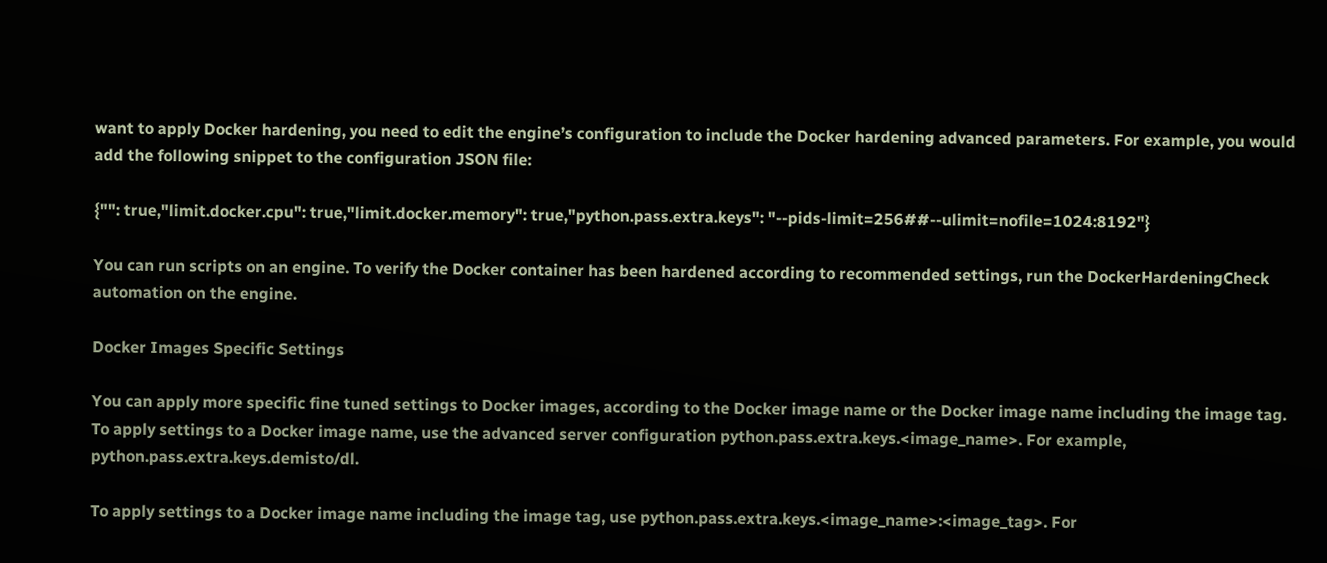want to apply Docker hardening, you need to edit the engine’s configuration to include the Docker hardening advanced parameters. For example, you would add the following snippet to the configuration JSON file:

{"": true,"limit.docker.cpu": true,"limit.docker.memory": true,"python.pass.extra.keys": "--pids-limit=256##--ulimit=nofile=1024:8192"}

You can run scripts on an engine. To verify the Docker container has been hardened according to recommended settings, run the DockerHardeningCheck automation on the engine.

Docker Images Specific Settings

You can apply more specific fine tuned settings to Docker images, according to the Docker image name or the Docker image name including the image tag. To apply settings to a Docker image name, use the advanced server configuration python.pass.extra.keys.<image_name>. For example, python.pass.extra.keys.demisto/dl.

To apply settings to a Docker image name including the image tag, use python.pass.extra.keys.<image_name>:<image_tag>. For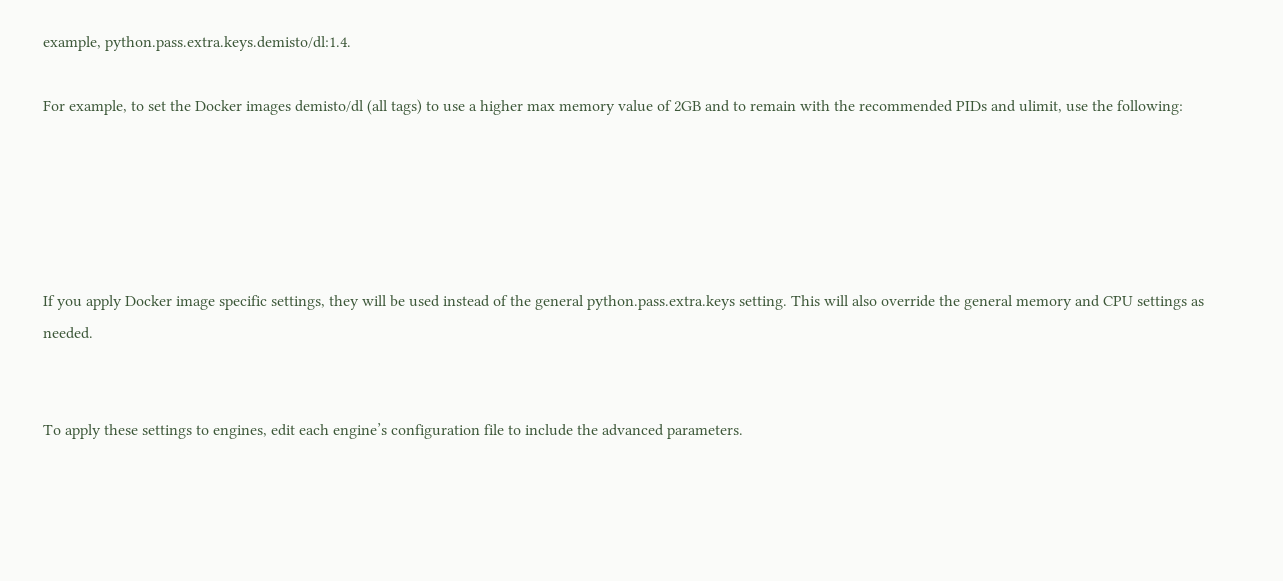example, python.pass.extra.keys.demisto/dl:1.4.

For example, to set the Docker images demisto/dl (all tags) to use a higher max memory value of 2GB and to remain with the recommended PIDs and ulimit, use the following:





If you apply Docker image specific settings, they will be used instead of the general python.pass.extra.keys setting. This will also override the general memory and CPU settings as needed.


To apply these settings to engines, edit each engine’s configuration file to include the advanced parameters.